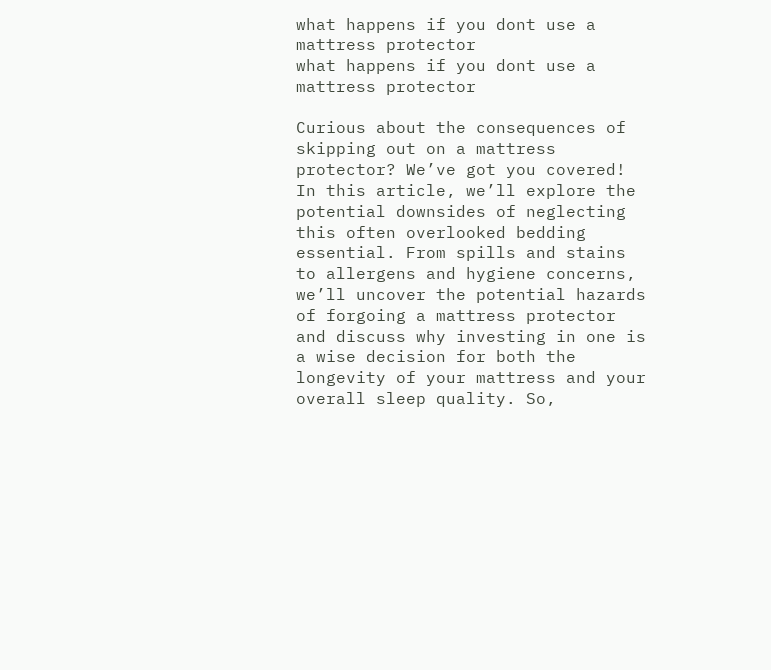what happens if you dont use a mattress protector
what happens if you dont use a mattress protector

Curious about the consequences of skipping out on a mattress protector? We’ve got you covered! In this article, we’ll explore the potential downsides of neglecting this often overlooked bedding essential. From spills and stains to allergens and hygiene concerns, we’ll uncover the potential hazards of forgoing a mattress protector and discuss why investing in one is a wise decision for both the longevity of your mattress and your overall sleep quality. So,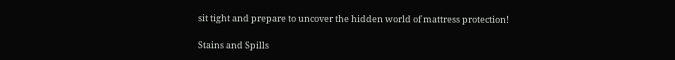sit tight and prepare to uncover the hidden world of mattress protection!

Stains and Spills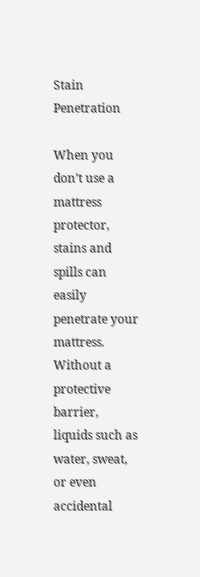Stain Penetration

When you don’t use a mattress protector, stains and spills can easily penetrate your mattress. Without a protective barrier, liquids such as water, sweat, or even accidental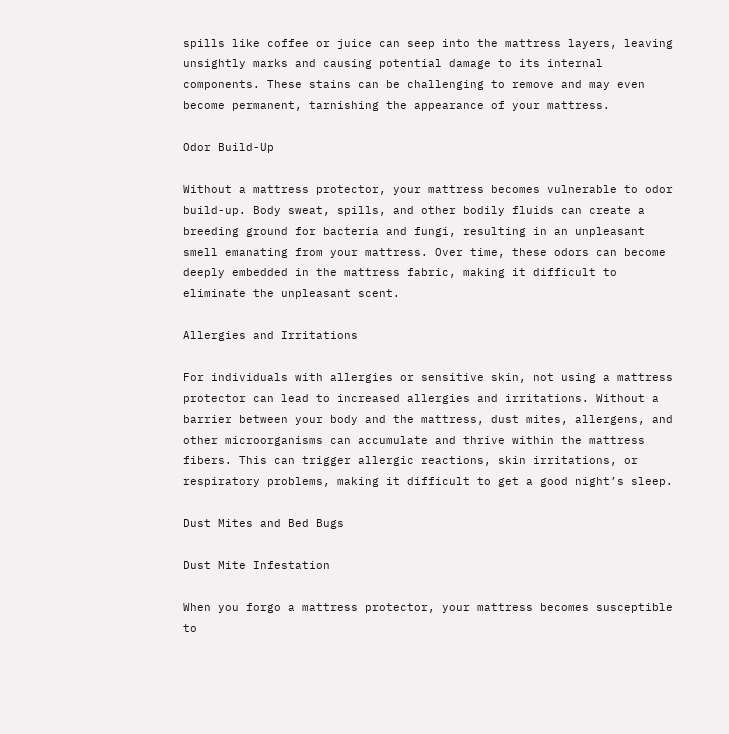spills like coffee or juice can seep into the mattress layers, leaving unsightly marks and causing potential damage to its internal components. These stains can be challenging to remove and may even become permanent, tarnishing the appearance of your mattress.

Odor Build-Up

Without a mattress protector, your mattress becomes vulnerable to odor build-up. Body sweat, spills, and other bodily fluids can create a breeding ground for bacteria and fungi, resulting in an unpleasant smell emanating from your mattress. Over time, these odors can become deeply embedded in the mattress fabric, making it difficult to eliminate the unpleasant scent.

Allergies and Irritations

For individuals with allergies or sensitive skin, not using a mattress protector can lead to increased allergies and irritations. Without a barrier between your body and the mattress, dust mites, allergens, and other microorganisms can accumulate and thrive within the mattress fibers. This can trigger allergic reactions, skin irritations, or respiratory problems, making it difficult to get a good night’s sleep.

Dust Mites and Bed Bugs

Dust Mite Infestation

When you forgo a mattress protector, your mattress becomes susceptible to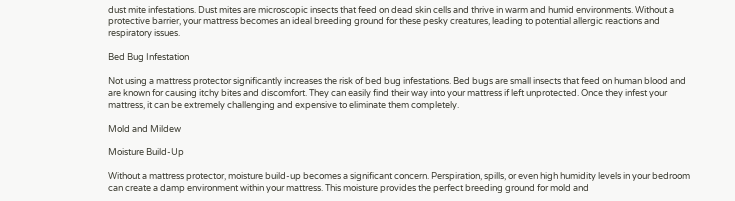dust mite infestations. Dust mites are microscopic insects that feed on dead skin cells and thrive in warm and humid environments. Without a protective barrier, your mattress becomes an ideal breeding ground for these pesky creatures, leading to potential allergic reactions and respiratory issues.

Bed Bug Infestation

Not using a mattress protector significantly increases the risk of bed bug infestations. Bed bugs are small insects that feed on human blood and are known for causing itchy bites and discomfort. They can easily find their way into your mattress if left unprotected. Once they infest your mattress, it can be extremely challenging and expensive to eliminate them completely.

Mold and Mildew

Moisture Build-Up

Without a mattress protector, moisture build-up becomes a significant concern. Perspiration, spills, or even high humidity levels in your bedroom can create a damp environment within your mattress. This moisture provides the perfect breeding ground for mold and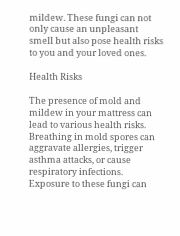mildew. These fungi can not only cause an unpleasant smell but also pose health risks to you and your loved ones.

Health Risks

The presence of mold and mildew in your mattress can lead to various health risks. Breathing in mold spores can aggravate allergies, trigger asthma attacks, or cause respiratory infections. Exposure to these fungi can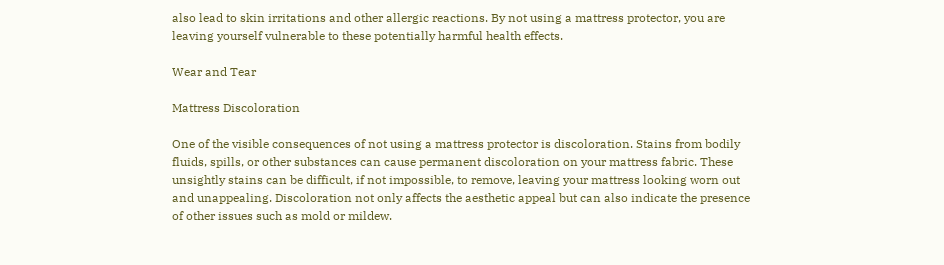also lead to skin irritations and other allergic reactions. By not using a mattress protector, you are leaving yourself vulnerable to these potentially harmful health effects.

Wear and Tear

Mattress Discoloration

One of the visible consequences of not using a mattress protector is discoloration. Stains from bodily fluids, spills, or other substances can cause permanent discoloration on your mattress fabric. These unsightly stains can be difficult, if not impossible, to remove, leaving your mattress looking worn out and unappealing. Discoloration not only affects the aesthetic appeal but can also indicate the presence of other issues such as mold or mildew.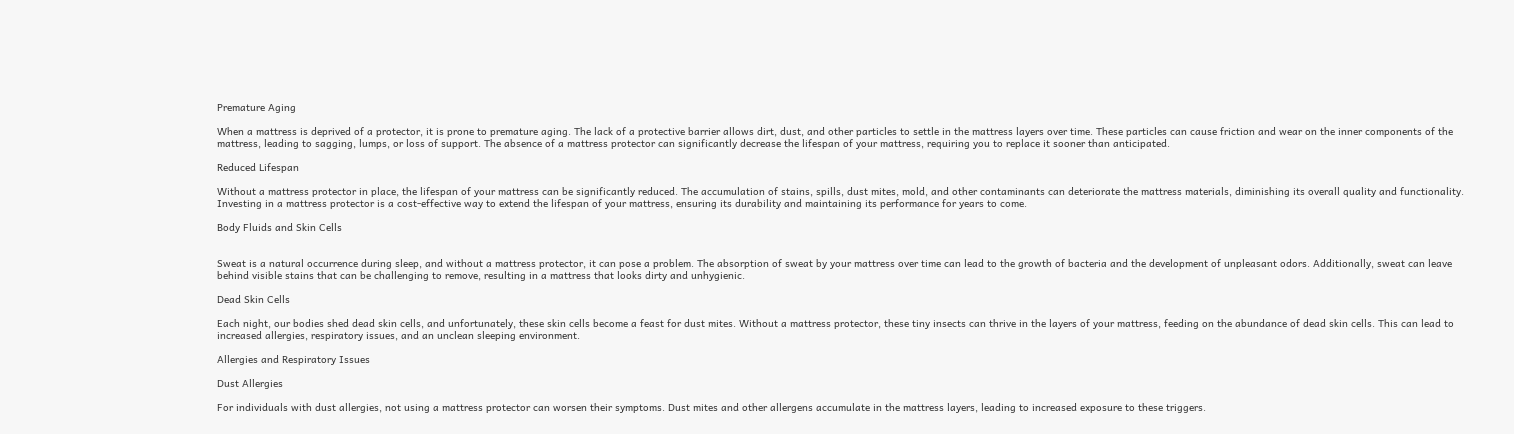Premature Aging

When a mattress is deprived of a protector, it is prone to premature aging. The lack of a protective barrier allows dirt, dust, and other particles to settle in the mattress layers over time. These particles can cause friction and wear on the inner components of the mattress, leading to sagging, lumps, or loss of support. The absence of a mattress protector can significantly decrease the lifespan of your mattress, requiring you to replace it sooner than anticipated.

Reduced Lifespan

Without a mattress protector in place, the lifespan of your mattress can be significantly reduced. The accumulation of stains, spills, dust mites, mold, and other contaminants can deteriorate the mattress materials, diminishing its overall quality and functionality. Investing in a mattress protector is a cost-effective way to extend the lifespan of your mattress, ensuring its durability and maintaining its performance for years to come.

Body Fluids and Skin Cells


Sweat is a natural occurrence during sleep, and without a mattress protector, it can pose a problem. The absorption of sweat by your mattress over time can lead to the growth of bacteria and the development of unpleasant odors. Additionally, sweat can leave behind visible stains that can be challenging to remove, resulting in a mattress that looks dirty and unhygienic.

Dead Skin Cells

Each night, our bodies shed dead skin cells, and unfortunately, these skin cells become a feast for dust mites. Without a mattress protector, these tiny insects can thrive in the layers of your mattress, feeding on the abundance of dead skin cells. This can lead to increased allergies, respiratory issues, and an unclean sleeping environment.

Allergies and Respiratory Issues

Dust Allergies

For individuals with dust allergies, not using a mattress protector can worsen their symptoms. Dust mites and other allergens accumulate in the mattress layers, leading to increased exposure to these triggers.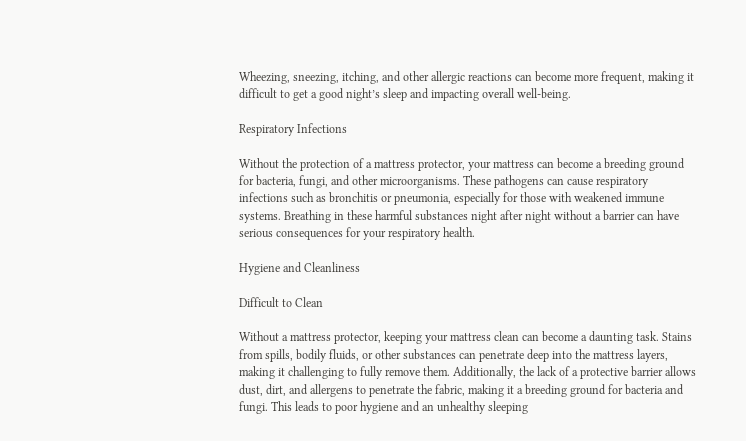Wheezing, sneezing, itching, and other allergic reactions can become more frequent, making it difficult to get a good night’s sleep and impacting overall well-being.

Respiratory Infections

Without the protection of a mattress protector, your mattress can become a breeding ground for bacteria, fungi, and other microorganisms. These pathogens can cause respiratory infections such as bronchitis or pneumonia, especially for those with weakened immune systems. Breathing in these harmful substances night after night without a barrier can have serious consequences for your respiratory health.

Hygiene and Cleanliness

Difficult to Clean

Without a mattress protector, keeping your mattress clean can become a daunting task. Stains from spills, bodily fluids, or other substances can penetrate deep into the mattress layers, making it challenging to fully remove them. Additionally, the lack of a protective barrier allows dust, dirt, and allergens to penetrate the fabric, making it a breeding ground for bacteria and fungi. This leads to poor hygiene and an unhealthy sleeping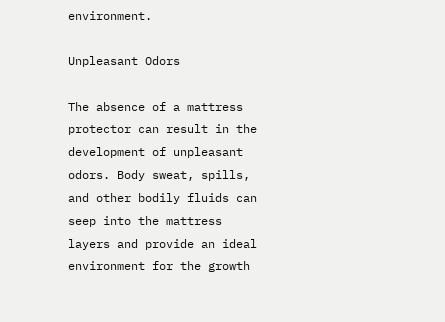environment.

Unpleasant Odors

The absence of a mattress protector can result in the development of unpleasant odors. Body sweat, spills, and other bodily fluids can seep into the mattress layers and provide an ideal environment for the growth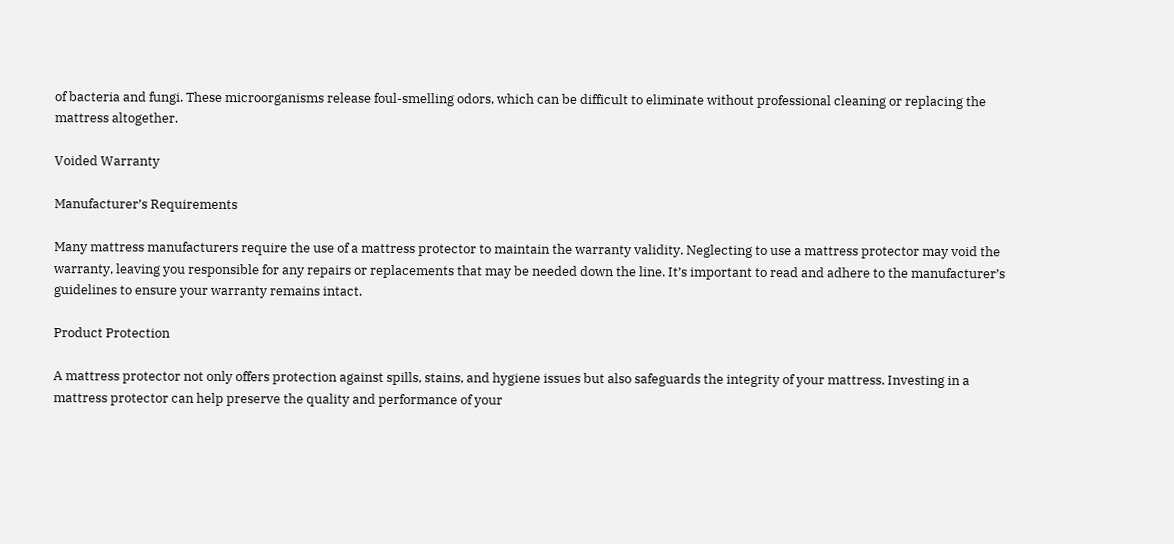of bacteria and fungi. These microorganisms release foul-smelling odors, which can be difficult to eliminate without professional cleaning or replacing the mattress altogether.

Voided Warranty

Manufacturer’s Requirements

Many mattress manufacturers require the use of a mattress protector to maintain the warranty validity. Neglecting to use a mattress protector may void the warranty, leaving you responsible for any repairs or replacements that may be needed down the line. It’s important to read and adhere to the manufacturer’s guidelines to ensure your warranty remains intact.

Product Protection

A mattress protector not only offers protection against spills, stains, and hygiene issues but also safeguards the integrity of your mattress. Investing in a mattress protector can help preserve the quality and performance of your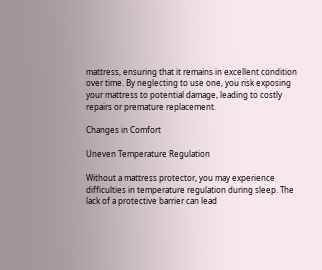mattress, ensuring that it remains in excellent condition over time. By neglecting to use one, you risk exposing your mattress to potential damage, leading to costly repairs or premature replacement.

Changes in Comfort

Uneven Temperature Regulation

Without a mattress protector, you may experience difficulties in temperature regulation during sleep. The lack of a protective barrier can lead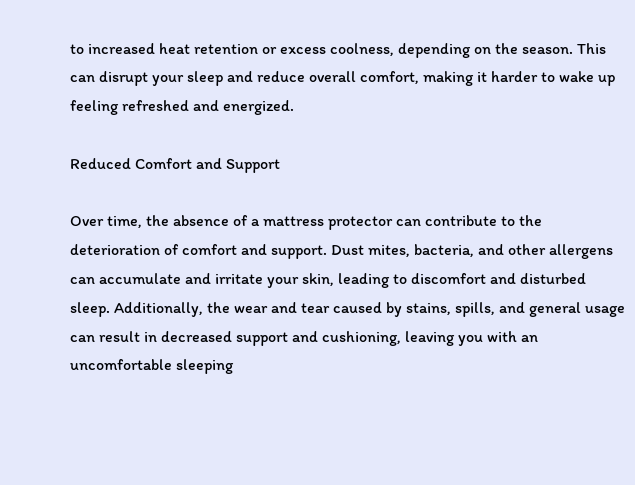to increased heat retention or excess coolness, depending on the season. This can disrupt your sleep and reduce overall comfort, making it harder to wake up feeling refreshed and energized.

Reduced Comfort and Support

Over time, the absence of a mattress protector can contribute to the deterioration of comfort and support. Dust mites, bacteria, and other allergens can accumulate and irritate your skin, leading to discomfort and disturbed sleep. Additionally, the wear and tear caused by stains, spills, and general usage can result in decreased support and cushioning, leaving you with an uncomfortable sleeping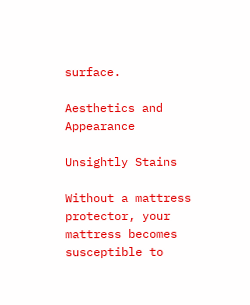surface.

Aesthetics and Appearance

Unsightly Stains

Without a mattress protector, your mattress becomes susceptible to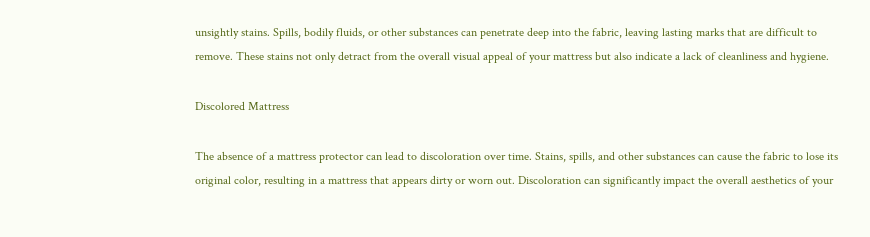unsightly stains. Spills, bodily fluids, or other substances can penetrate deep into the fabric, leaving lasting marks that are difficult to remove. These stains not only detract from the overall visual appeal of your mattress but also indicate a lack of cleanliness and hygiene.

Discolored Mattress

The absence of a mattress protector can lead to discoloration over time. Stains, spills, and other substances can cause the fabric to lose its original color, resulting in a mattress that appears dirty or worn out. Discoloration can significantly impact the overall aesthetics of your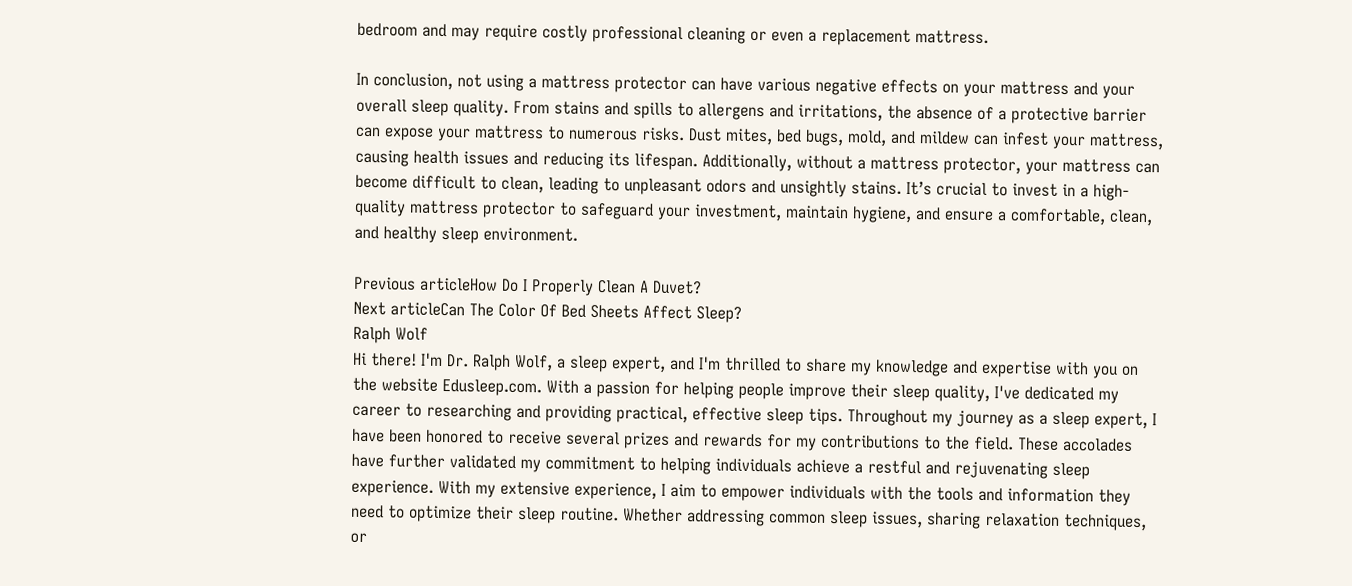bedroom and may require costly professional cleaning or even a replacement mattress.

In conclusion, not using a mattress protector can have various negative effects on your mattress and your overall sleep quality. From stains and spills to allergens and irritations, the absence of a protective barrier can expose your mattress to numerous risks. Dust mites, bed bugs, mold, and mildew can infest your mattress, causing health issues and reducing its lifespan. Additionally, without a mattress protector, your mattress can become difficult to clean, leading to unpleasant odors and unsightly stains. It’s crucial to invest in a high-quality mattress protector to safeguard your investment, maintain hygiene, and ensure a comfortable, clean, and healthy sleep environment.

Previous articleHow Do I Properly Clean A Duvet?
Next articleCan The Color Of Bed Sheets Affect Sleep?
Ralph Wolf
Hi there! I'm Dr. Ralph Wolf, a sleep expert, and I'm thrilled to share my knowledge and expertise with you on the website Edusleep.com. With a passion for helping people improve their sleep quality, I've dedicated my career to researching and providing practical, effective sleep tips. Throughout my journey as a sleep expert, I have been honored to receive several prizes and rewards for my contributions to the field. These accolades have further validated my commitment to helping individuals achieve a restful and rejuvenating sleep experience. With my extensive experience, I aim to empower individuals with the tools and information they need to optimize their sleep routine. Whether addressing common sleep issues, sharing relaxation techniques, or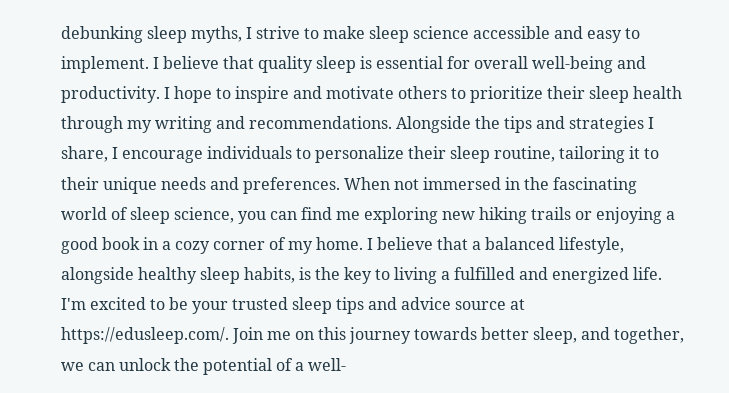debunking sleep myths, I strive to make sleep science accessible and easy to implement. I believe that quality sleep is essential for overall well-being and productivity. I hope to inspire and motivate others to prioritize their sleep health through my writing and recommendations. Alongside the tips and strategies I share, I encourage individuals to personalize their sleep routine, tailoring it to their unique needs and preferences. When not immersed in the fascinating world of sleep science, you can find me exploring new hiking trails or enjoying a good book in a cozy corner of my home. I believe that a balanced lifestyle, alongside healthy sleep habits, is the key to living a fulfilled and energized life. I'm excited to be your trusted sleep tips and advice source at https://edusleep.com/. Join me on this journey towards better sleep, and together, we can unlock the potential of a well-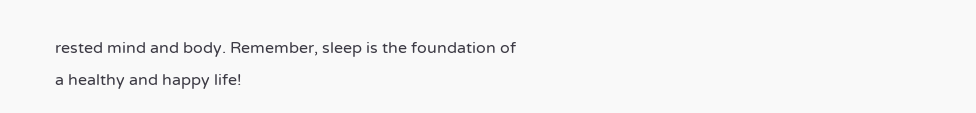rested mind and body. Remember, sleep is the foundation of a healthy and happy life!